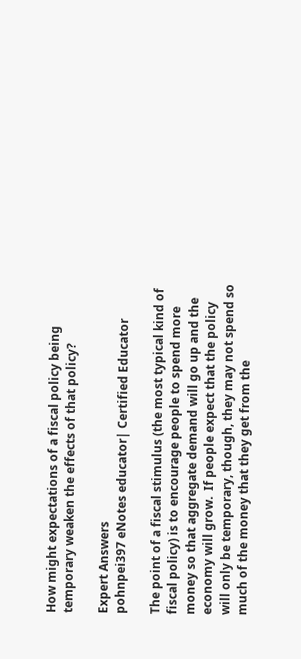How might expectations of a fiscal policy being temporary weaken the effects of that policy?

Expert Answers
pohnpei397 eNotes educator| Certified Educator

The point of a fiscal stimulus (the most typical kind of fiscal policy) is to encourage people to spend more money so that aggregate demand will go up and the economy will grow.  If people expect that the policy will only be temporary, though, they may not spend so much of the money that they get from the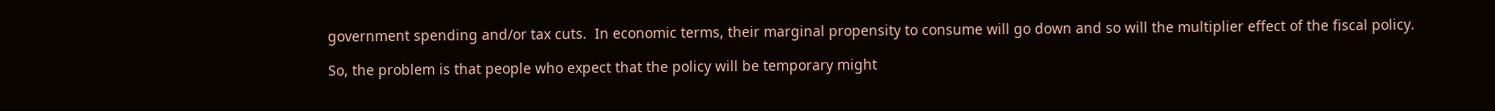government spending and/or tax cuts.  In economic terms, their marginal propensity to consume will go down and so will the multiplier effect of the fiscal policy.

So, the problem is that people who expect that the policy will be temporary might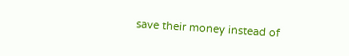save their money instead of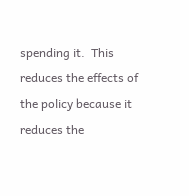spending it.  This reduces the effects of the policy because it reduces the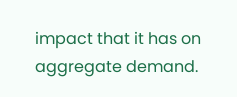impact that it has on aggregate demand.